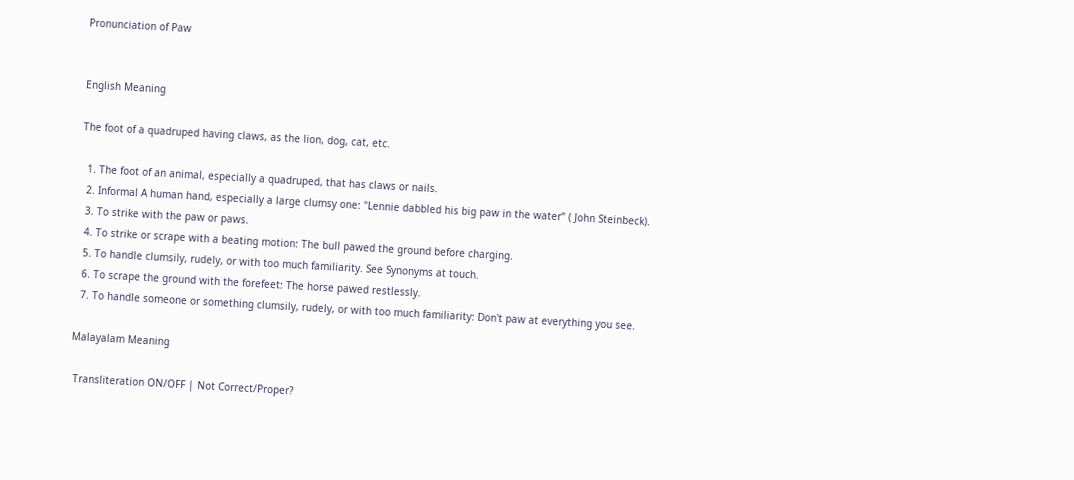Pronunciation of Paw


English Meaning

The foot of a quadruped having claws, as the lion, dog, cat, etc.

  1. The foot of an animal, especially a quadruped, that has claws or nails.
  2. Informal A human hand, especially a large clumsy one: "Lennie dabbled his big paw in the water” ( John Steinbeck).
  3. To strike with the paw or paws.
  4. To strike or scrape with a beating motion: The bull pawed the ground before charging.
  5. To handle clumsily, rudely, or with too much familiarity. See Synonyms at touch.
  6. To scrape the ground with the forefeet: The horse pawed restlessly.
  7. To handle someone or something clumsily, rudely, or with too much familiarity: Don't paw at everything you see.

Malayalam Meaning

 Transliteration ON/OFF | Not Correct/Proper?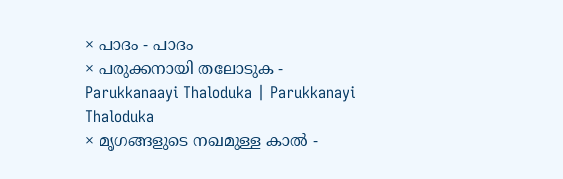× പാദം - പാദം
× പരുക്കനായി തലോടുക - Parukkanaayi Thaloduka | Parukkanayi Thaloduka
× മൃഗങ്ങളുടെ നഖമുള്ള കാല്‍ -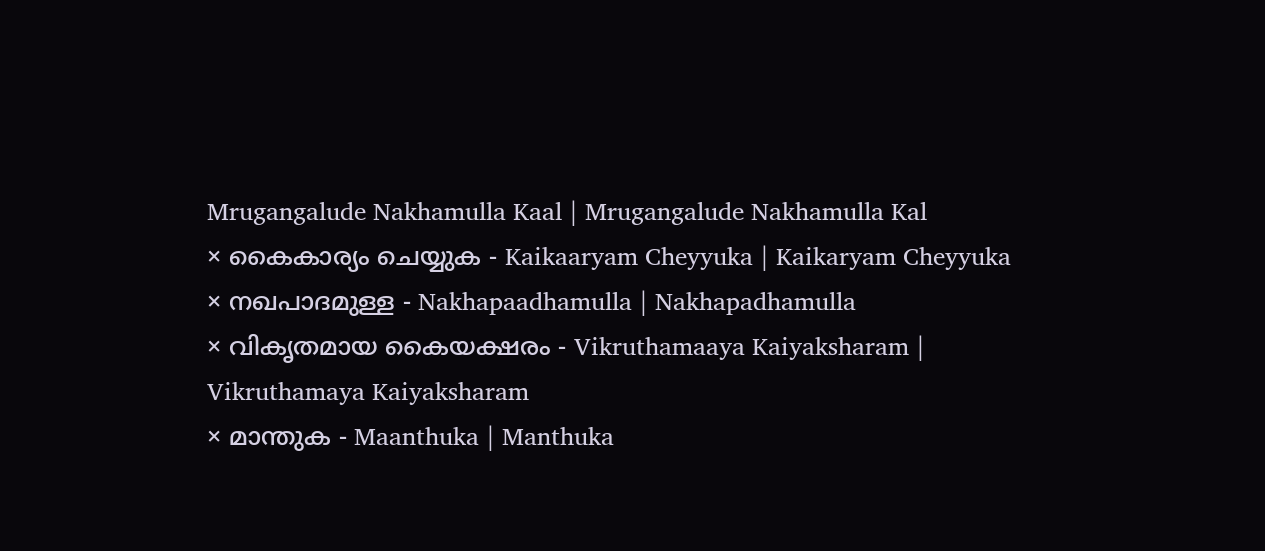Mrugangalude Nakhamulla Kaal | Mrugangalude Nakhamulla Kal
× കൈകാര്യം ചെയ്യുക - Kaikaaryam Cheyyuka | Kaikaryam Cheyyuka
× നഖപാദമുള്ള - Nakhapaadhamulla | Nakhapadhamulla
× വികൃതമായ കൈയക്ഷരം - Vikruthamaaya Kaiyaksharam | Vikruthamaya Kaiyaksharam
× മാന്തുക - Maanthuka | Manthuka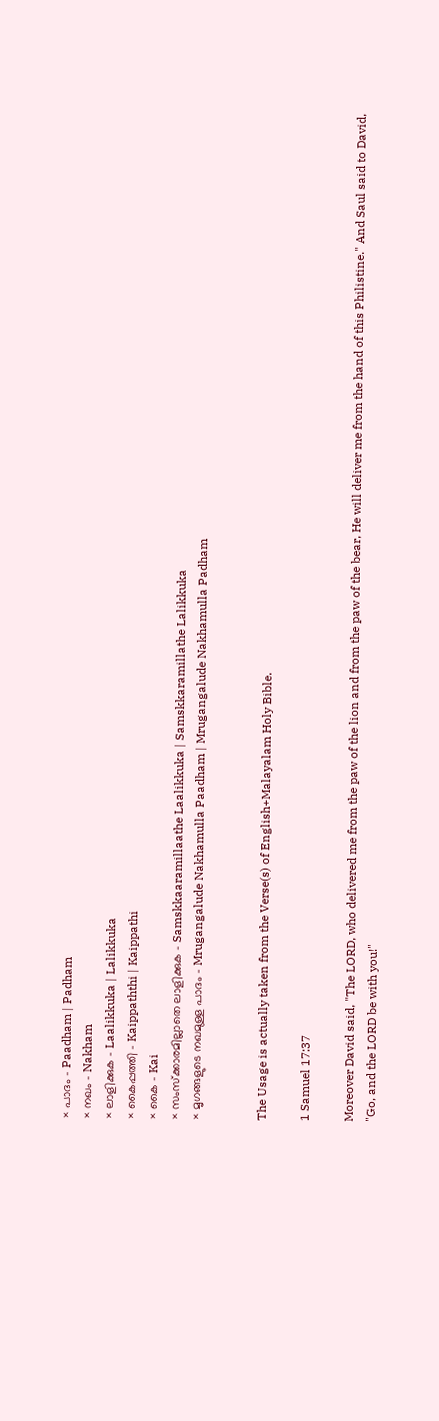× പാദം - Paadham | Padham
× നഖം - Nakham
× ലാളിക്കുക - Laalikkuka | Lalikkuka
× കൈപ്പത്തി - Kaippaththi | Kaippathi
× കൈ - Kai
× സംസ്‌ക്കാരമില്ലാതെ ലാളിക്കുക - Samskkaaramillaathe Laalikkuka | Samskkaramillathe Lalikkuka
× മൃഗങ്ങളുടെ നഖമുള്ള പാദം - Mrugangalude Nakhamulla Paadham | Mrugangalude Nakhamulla Padham


The Usage is actually taken from the Verse(s) of English+Malayalam Holy Bible.

1 Samuel 17:37

Moreover David said, "The LORD, who delivered me from the paw of the lion and from the paw of the bear, He will deliver me from the hand of this Philistine." And Saul said to David, "Go, and the LORD be with you!"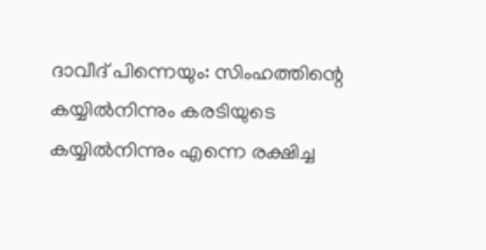ദാവീദ് പിന്നെയും: സിംഹത്തിന്റെ കയ്യിൽനിന്നും കരടിയുടെ കയ്യിൽനിന്നും എന്നെ രക്ഷിച്ച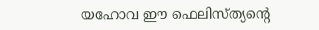യഹോവ ഈ ഫെലിസ്ത്യന്റെ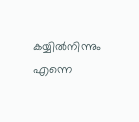കയ്യിൽനിന്നും എന്നെ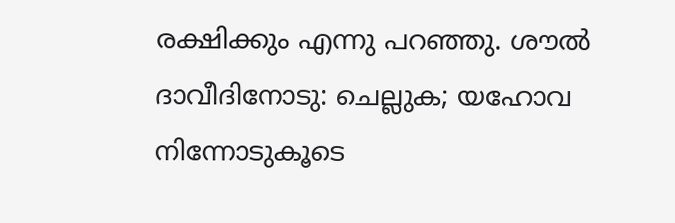രക്ഷിക്കും എന്നു പറഞ്ഞു. ശൗൽ ദാവീദിനോടു: ചെല്ലുക; യഹോവ നിന്നോടുകൂടെ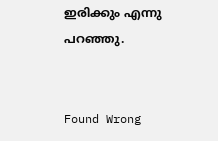ഇരിക്കും എന്നു പറഞ്ഞു.


Found Wrong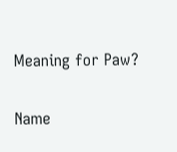Meaning for Paw?

Name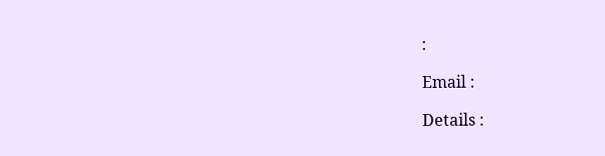:

Email :

Details :